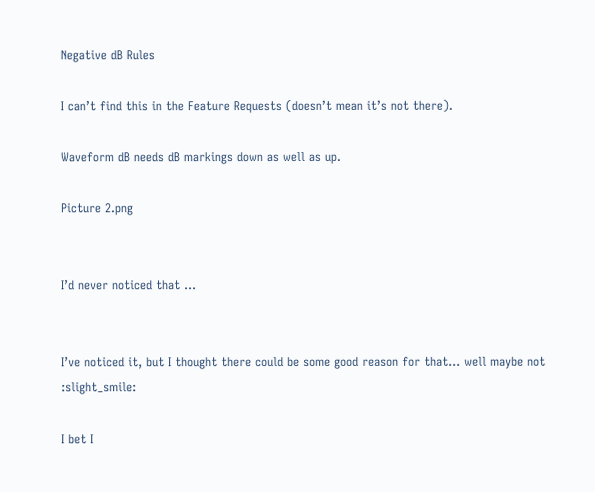Negative dB Rules

I can’t find this in the Feature Requests (doesn’t mean it’s not there).

Waveform dB needs dB markings down as well as up.

Picture 2.png


I’d never noticed that …


I’ve noticed it, but I thought there could be some good reason for that… well maybe not :slight_smile:

I bet I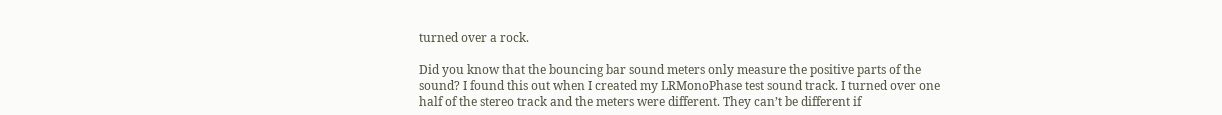turned over a rock.

Did you know that the bouncing bar sound meters only measure the positive parts of the sound? I found this out when I created my LRMonoPhase test sound track. I turned over one half of the stereo track and the meters were different. They can’t be different if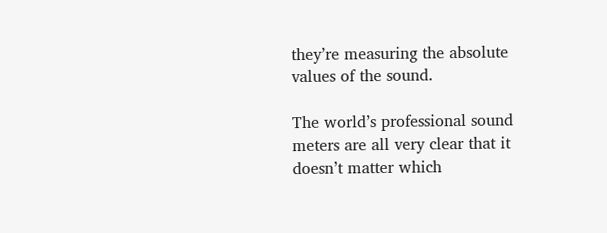they’re measuring the absolute values of the sound.

The world’s professional sound meters are all very clear that it doesn’t matter which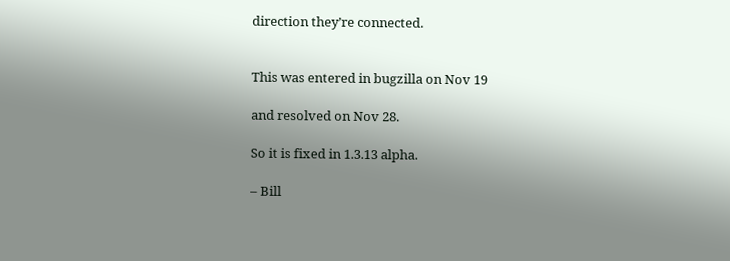direction they’re connected.


This was entered in bugzilla on Nov 19

and resolved on Nov 28.

So it is fixed in 1.3.13 alpha.

– Bill